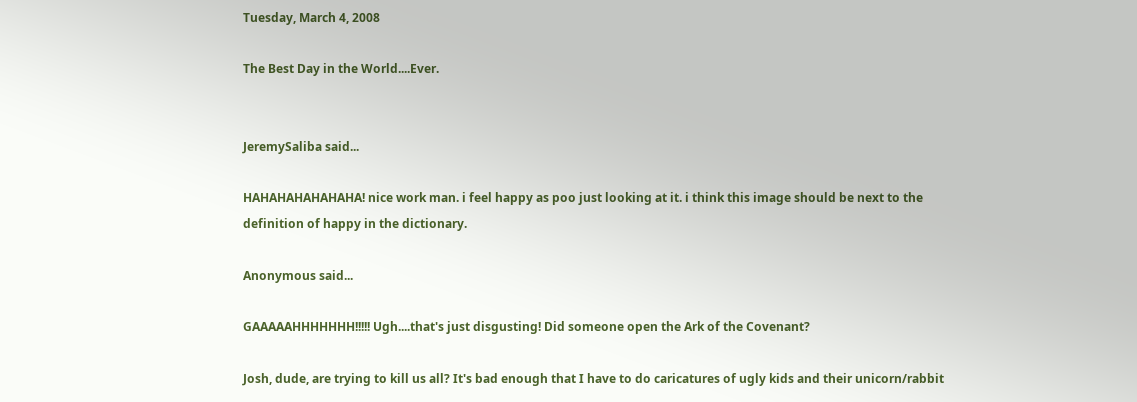Tuesday, March 4, 2008

The Best Day in the World....Ever.


JeremySaliba said...

HAHAHAHAHAHAHA! nice work man. i feel happy as poo just looking at it. i think this image should be next to the definition of happy in the dictionary.

Anonymous said...

GAAAAAHHHHHHH!!!!! Ugh....that's just disgusting! Did someone open the Ark of the Covenant?

Josh, dude, are trying to kill us all? It's bad enough that I have to do caricatures of ugly kids and their unicorn/rabbit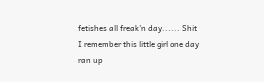fetishes all freak'n day...... Shit I remember this little girl one day ran up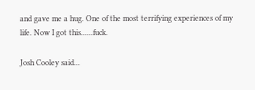and gave me a hug. One of the most terrifying experiences of my life. Now I got this......fuck.

Josh Cooley said...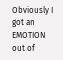Obviously I got an EMOTION out of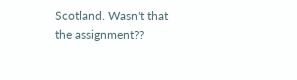Scotland. Wasn't that the assignment??